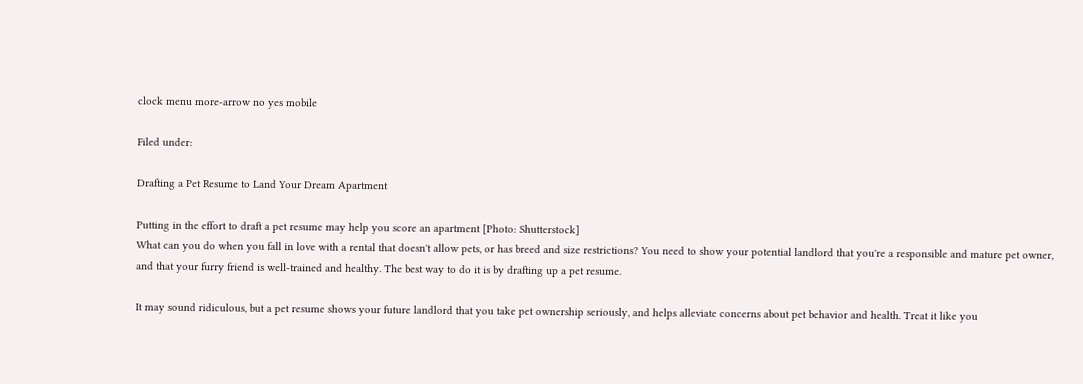clock menu more-arrow no yes mobile

Filed under:

Drafting a Pet Resume to Land Your Dream Apartment

Putting in the effort to draft a pet resume may help you score an apartment [Photo: Shutterstock]
What can you do when you fall in love with a rental that doesn't allow pets, or has breed and size restrictions? You need to show your potential landlord that you're a responsible and mature pet owner, and that your furry friend is well-trained and healthy. The best way to do it is by drafting up a pet resume.

It may sound ridiculous, but a pet resume shows your future landlord that you take pet ownership seriously, and helps alleviate concerns about pet behavior and health. Treat it like you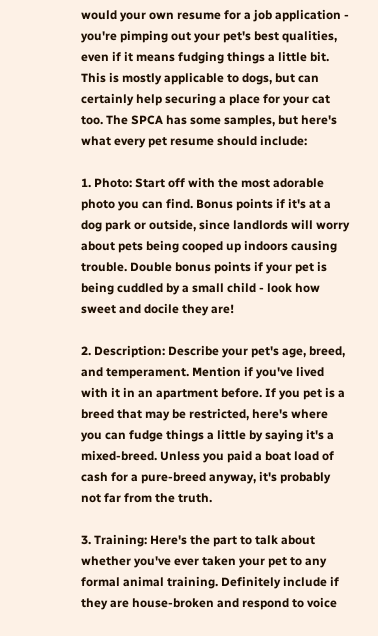would your own resume for a job application - you're pimping out your pet's best qualities, even if it means fudging things a little bit. This is mostly applicable to dogs, but can certainly help securing a place for your cat too. The SPCA has some samples, but here's what every pet resume should include:

1. Photo: Start off with the most adorable photo you can find. Bonus points if it's at a dog park or outside, since landlords will worry about pets being cooped up indoors causing trouble. Double bonus points if your pet is being cuddled by a small child - look how sweet and docile they are!

2. Description: Describe your pet's age, breed, and temperament. Mention if you've lived with it in an apartment before. If you pet is a breed that may be restricted, here's where you can fudge things a little by saying it's a mixed-breed. Unless you paid a boat load of cash for a pure-breed anyway, it's probably not far from the truth.

3. Training: Here's the part to talk about whether you've ever taken your pet to any formal animal training. Definitely include if they are house-broken and respond to voice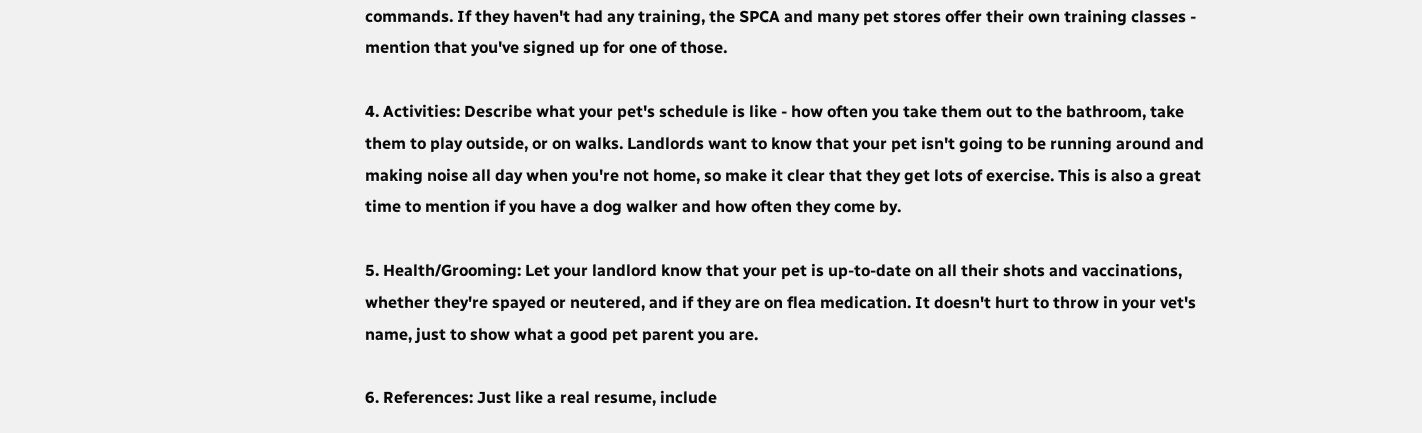commands. If they haven't had any training, the SPCA and many pet stores offer their own training classes - mention that you've signed up for one of those.

4. Activities: Describe what your pet's schedule is like - how often you take them out to the bathroom, take them to play outside, or on walks. Landlords want to know that your pet isn't going to be running around and making noise all day when you're not home, so make it clear that they get lots of exercise. This is also a great time to mention if you have a dog walker and how often they come by.

5. Health/Grooming: Let your landlord know that your pet is up-to-date on all their shots and vaccinations, whether they're spayed or neutered, and if they are on flea medication. It doesn't hurt to throw in your vet's name, just to show what a good pet parent you are.

6. References: Just like a real resume, include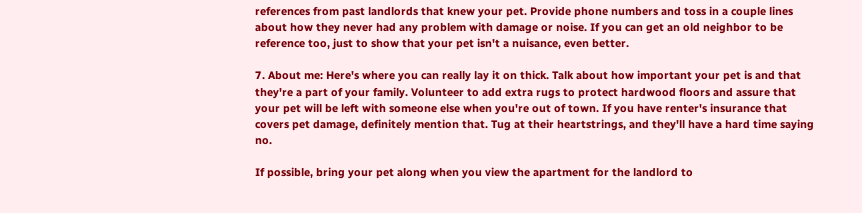references from past landlords that knew your pet. Provide phone numbers and toss in a couple lines about how they never had any problem with damage or noise. If you can get an old neighbor to be reference too, just to show that your pet isn't a nuisance, even better.

7. About me: Here's where you can really lay it on thick. Talk about how important your pet is and that they're a part of your family. Volunteer to add extra rugs to protect hardwood floors and assure that your pet will be left with someone else when you're out of town. If you have renter's insurance that covers pet damage, definitely mention that. Tug at their heartstrings, and they'll have a hard time saying no.

If possible, bring your pet along when you view the apartment for the landlord to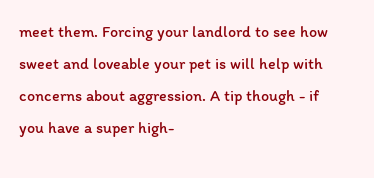meet them. Forcing your landlord to see how sweet and loveable your pet is will help with concerns about aggression. A tip though - if you have a super high-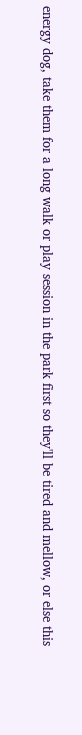energy dog, take them for a long walk or play session in the park first so they'll be tired and mellow, or else this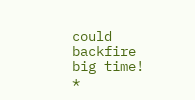could backfire big time!
*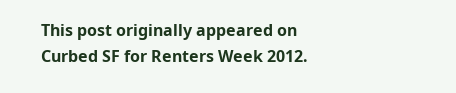This post originally appeared on Curbed SF for Renters Week 2012.